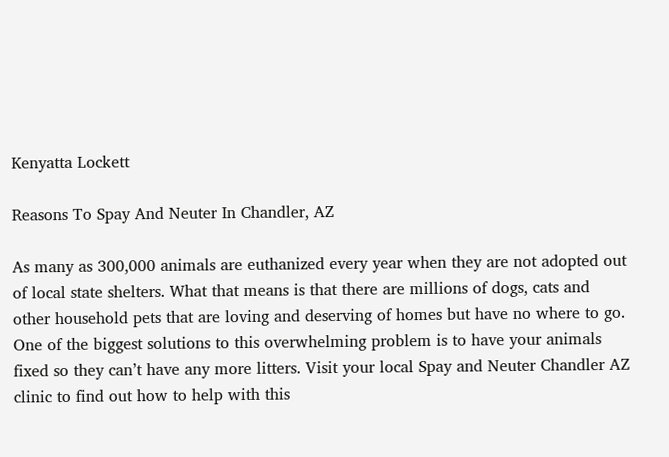Kenyatta Lockett

Reasons To Spay And Neuter In Chandler, AZ

As many as 300,000 animals are euthanized every year when they are not adopted out of local state shelters. What that means is that there are millions of dogs, cats and other household pets that are loving and deserving of homes but have no where to go. One of the biggest solutions to this overwhelming problem is to have your animals fixed so they can’t have any more litters. Visit your local Spay and Neuter Chandler AZ clinic to find out how to help with this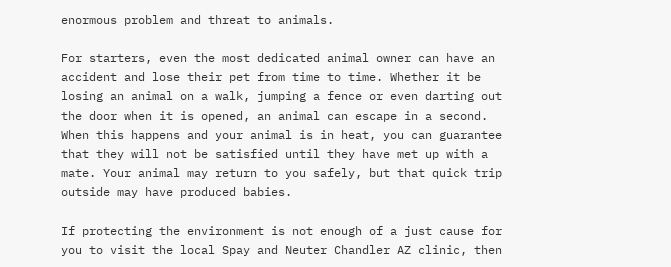enormous problem and threat to animals.

For starters, even the most dedicated animal owner can have an accident and lose their pet from time to time. Whether it be losing an animal on a walk, jumping a fence or even darting out the door when it is opened, an animal can escape in a second. When this happens and your animal is in heat, you can guarantee that they will not be satisfied until they have met up with a mate. Your animal may return to you safely, but that quick trip outside may have produced babies.

If protecting the environment is not enough of a just cause for you to visit the local Spay and Neuter Chandler AZ clinic, then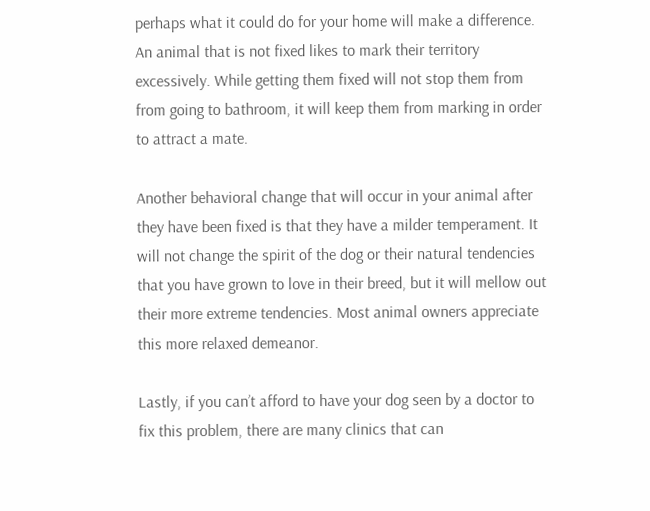perhaps what it could do for your home will make a difference. An animal that is not fixed likes to mark their territory excessively. While getting them fixed will not stop them from from going to bathroom, it will keep them from marking in order to attract a mate.

Another behavioral change that will occur in your animal after they have been fixed is that they have a milder temperament. It will not change the spirit of the dog or their natural tendencies that you have grown to love in their breed, but it will mellow out their more extreme tendencies. Most animal owners appreciate this more relaxed demeanor.

Lastly, if you can’t afford to have your dog seen by a doctor to fix this problem, there are many clinics that can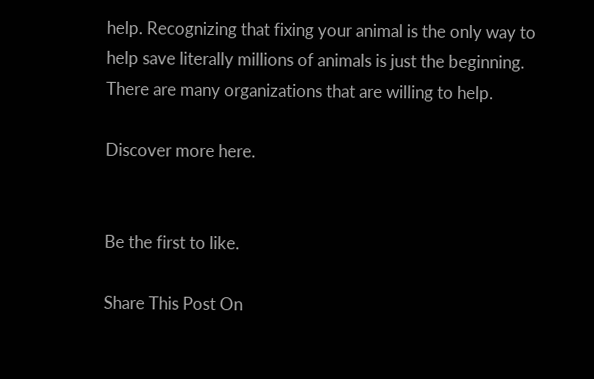help. Recognizing that fixing your animal is the only way to help save literally millions of animals is just the beginning. There are many organizations that are willing to help.

Discover more here.


Be the first to like.

Share This Post On